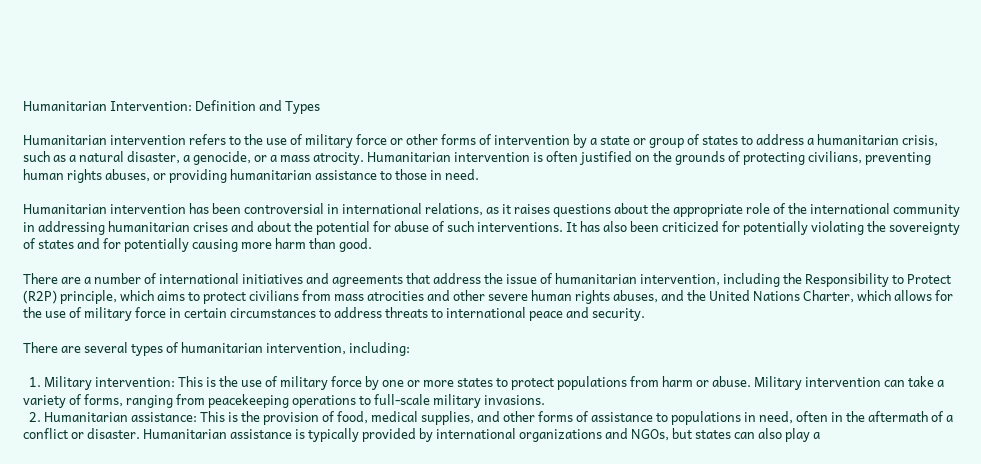Humanitarian Intervention: Definition and Types

Humanitarian intervention refers to the use of military force or other forms of intervention by a state or group of states to address a humanitarian crisis, such as a natural disaster, a genocide, or a mass atrocity. Humanitarian intervention is often justified on the grounds of protecting civilians, preventing human rights abuses, or providing humanitarian assistance to those in need.

Humanitarian intervention has been controversial in international relations, as it raises questions about the appropriate role of the international community in addressing humanitarian crises and about the potential for abuse of such interventions. It has also been criticized for potentially violating the sovereignty of states and for potentially causing more harm than good.

There are a number of international initiatives and agreements that address the issue of humanitarian intervention, including the Responsibility to Protect (R2P) principle, which aims to protect civilians from mass atrocities and other severe human rights abuses, and the United Nations Charter, which allows for the use of military force in certain circumstances to address threats to international peace and security.

There are several types of humanitarian intervention, including:

  1. Military intervention: This is the use of military force by one or more states to protect populations from harm or abuse. Military intervention can take a variety of forms, ranging from peacekeeping operations to full-scale military invasions.
  2. Humanitarian assistance: This is the provision of food, medical supplies, and other forms of assistance to populations in need, often in the aftermath of a conflict or disaster. Humanitarian assistance is typically provided by international organizations and NGOs, but states can also play a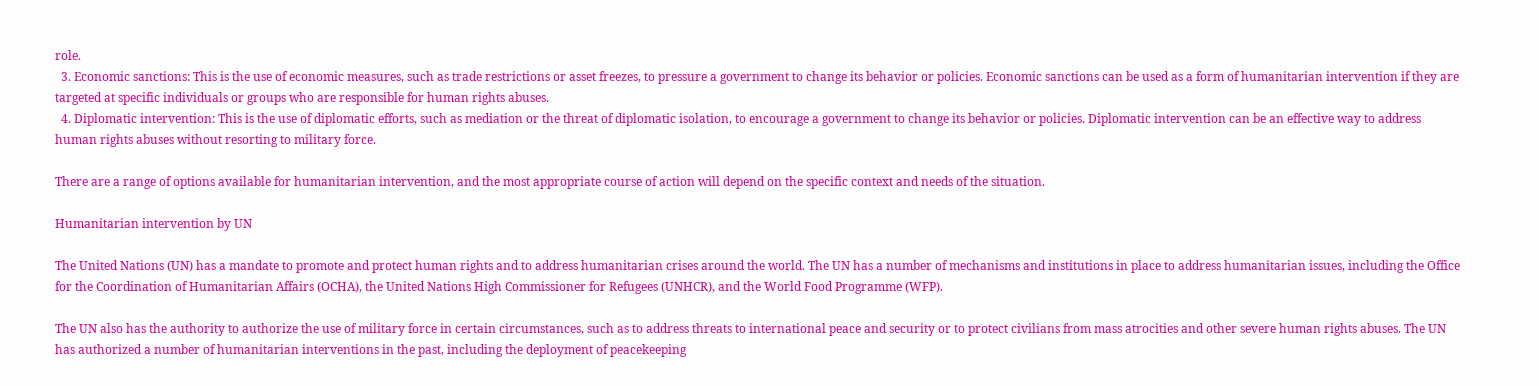role.
  3. Economic sanctions: This is the use of economic measures, such as trade restrictions or asset freezes, to pressure a government to change its behavior or policies. Economic sanctions can be used as a form of humanitarian intervention if they are targeted at specific individuals or groups who are responsible for human rights abuses.
  4. Diplomatic intervention: This is the use of diplomatic efforts, such as mediation or the threat of diplomatic isolation, to encourage a government to change its behavior or policies. Diplomatic intervention can be an effective way to address human rights abuses without resorting to military force.

There are a range of options available for humanitarian intervention, and the most appropriate course of action will depend on the specific context and needs of the situation.

Humanitarian intervention by UN

The United Nations (UN) has a mandate to promote and protect human rights and to address humanitarian crises around the world. The UN has a number of mechanisms and institutions in place to address humanitarian issues, including the Office for the Coordination of Humanitarian Affairs (OCHA), the United Nations High Commissioner for Refugees (UNHCR), and the World Food Programme (WFP).

The UN also has the authority to authorize the use of military force in certain circumstances, such as to address threats to international peace and security or to protect civilians from mass atrocities and other severe human rights abuses. The UN has authorized a number of humanitarian interventions in the past, including the deployment of peacekeeping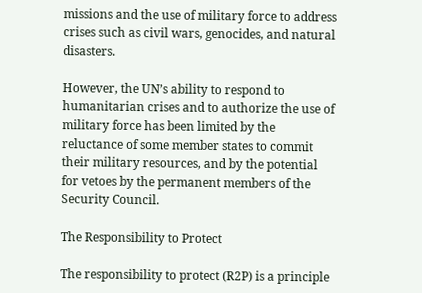missions and the use of military force to address crises such as civil wars, genocides, and natural disasters.

However, the UN’s ability to respond to humanitarian crises and to authorize the use of military force has been limited by the reluctance of some member states to commit their military resources, and by the potential for vetoes by the permanent members of the Security Council.

The Responsibility to Protect

The responsibility to protect (R2P) is a principle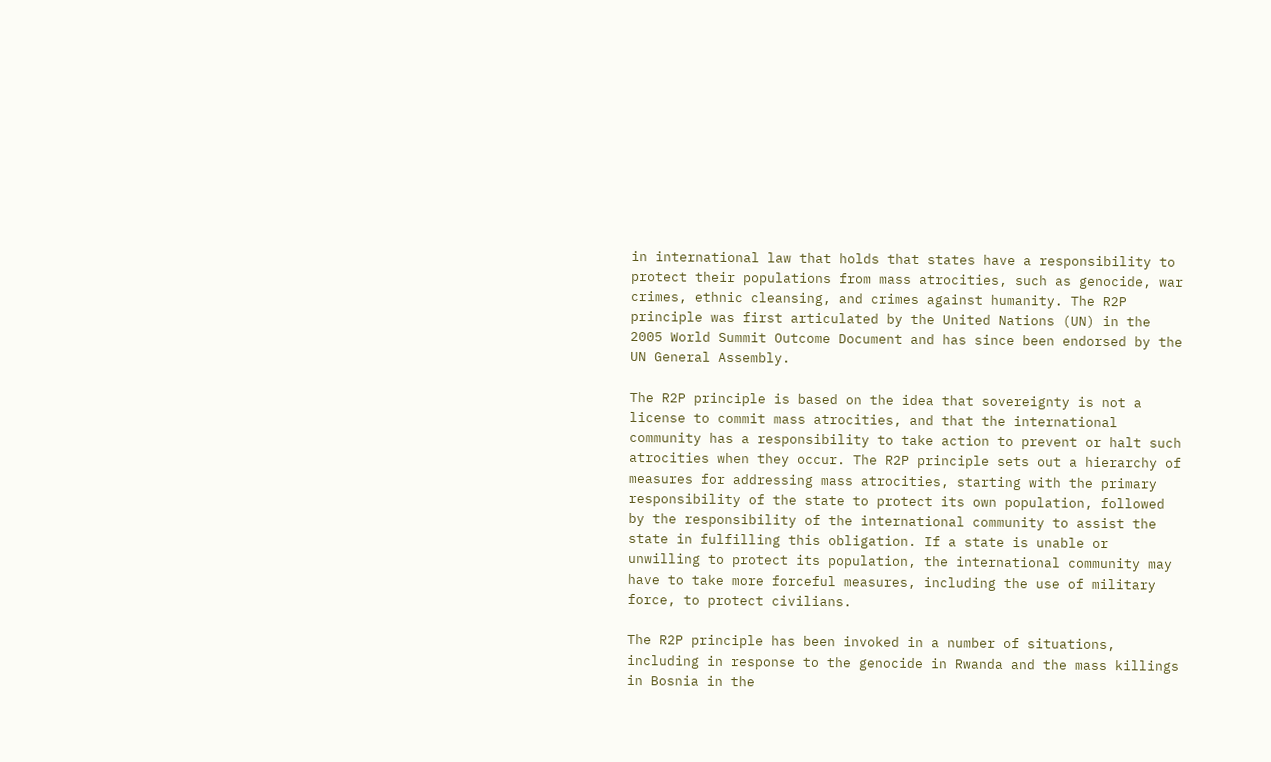in international law that holds that states have a responsibility to protect their populations from mass atrocities, such as genocide, war crimes, ethnic cleansing, and crimes against humanity. The R2P principle was first articulated by the United Nations (UN) in the 2005 World Summit Outcome Document and has since been endorsed by the UN General Assembly.

The R2P principle is based on the idea that sovereignty is not a license to commit mass atrocities, and that the international community has a responsibility to take action to prevent or halt such atrocities when they occur. The R2P principle sets out a hierarchy of measures for addressing mass atrocities, starting with the primary responsibility of the state to protect its own population, followed by the responsibility of the international community to assist the state in fulfilling this obligation. If a state is unable or unwilling to protect its population, the international community may have to take more forceful measures, including the use of military force, to protect civilians.

The R2P principle has been invoked in a number of situations, including in response to the genocide in Rwanda and the mass killings in Bosnia in the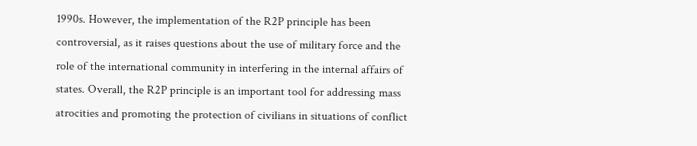1990s. However, the implementation of the R2P principle has been controversial, as it raises questions about the use of military force and the role of the international community in interfering in the internal affairs of states. Overall, the R2P principle is an important tool for addressing mass atrocities and promoting the protection of civilians in situations of conflict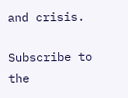and crisis.

Subscribe to the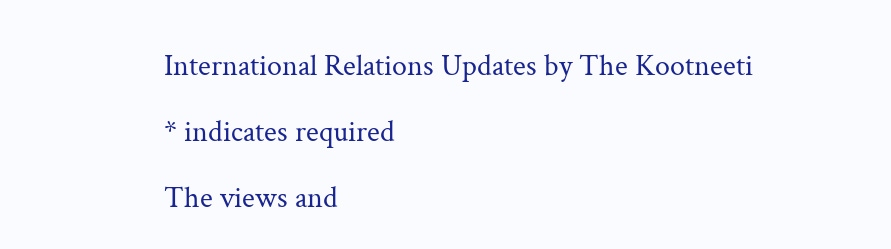International Relations Updates by The Kootneeti

* indicates required

The views and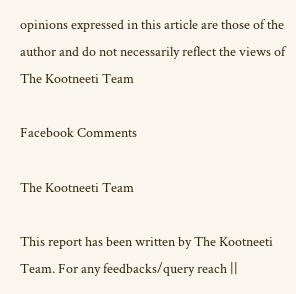opinions expressed in this article are those of the author and do not necessarily reflect the views of The Kootneeti Team

Facebook Comments

The Kootneeti Team

This report has been written by The Kootneeti Team. For any feedbacks/query reach ||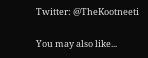Twitter: @TheKootneeti

You may also like...